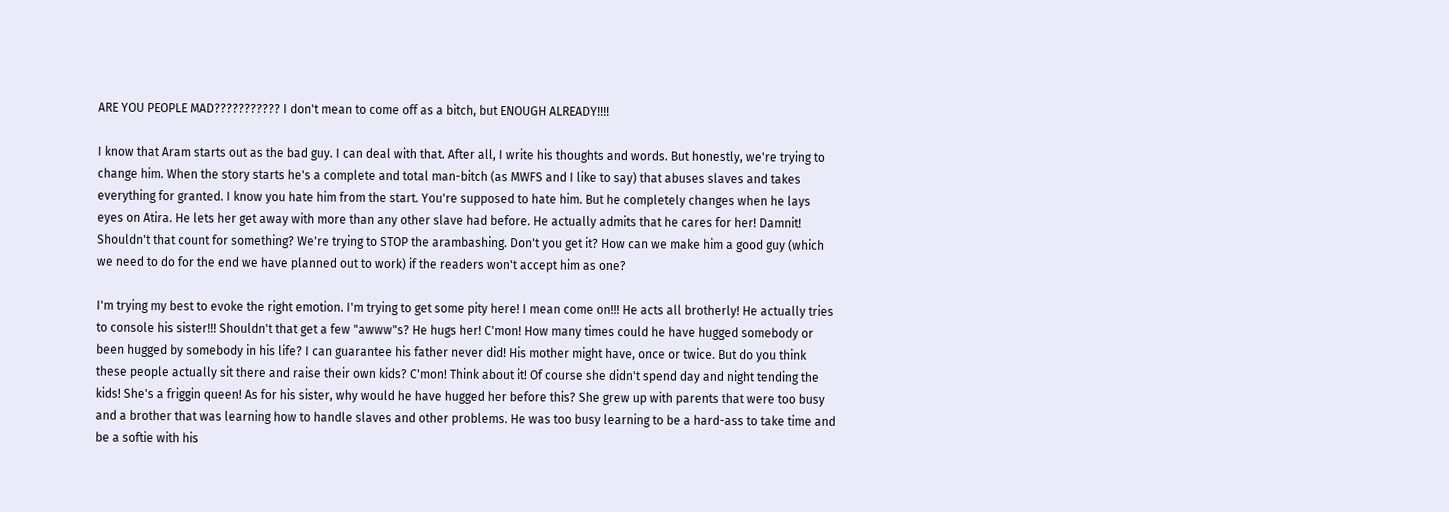ARE YOU PEOPLE MAD??????????? I don't mean to come off as a bitch, but ENOUGH ALREADY!!!!

I know that Aram starts out as the bad guy. I can deal with that. After all, I write his thoughts and words. But honestly, we're trying to change him. When the story starts he's a complete and total man-bitch (as MWFS and I like to say) that abuses slaves and takes everything for granted. I know you hate him from the start. You're supposed to hate him. But he completely changes when he lays eyes on Atira. He lets her get away with more than any other slave had before. He actually admits that he cares for her! Damnit! Shouldn't that count for something? We're trying to STOP the arambashing. Don't you get it? How can we make him a good guy (which we need to do for the end we have planned out to work) if the readers won't accept him as one?

I'm trying my best to evoke the right emotion. I'm trying to get some pity here! I mean come on!!! He acts all brotherly! He actually tries to console his sister!!! Shouldn't that get a few "awww"s? He hugs her! C'mon! How many times could he have hugged somebody or been hugged by somebody in his life? I can guarantee his father never did! His mother might have, once or twice. But do you think these people actually sit there and raise their own kids? C'mon! Think about it! Of course she didn't spend day and night tending the kids! She's a friggin queen! As for his sister, why would he have hugged her before this? She grew up with parents that were too busy and a brother that was learning how to handle slaves and other problems. He was too busy learning to be a hard-ass to take time and be a softie with his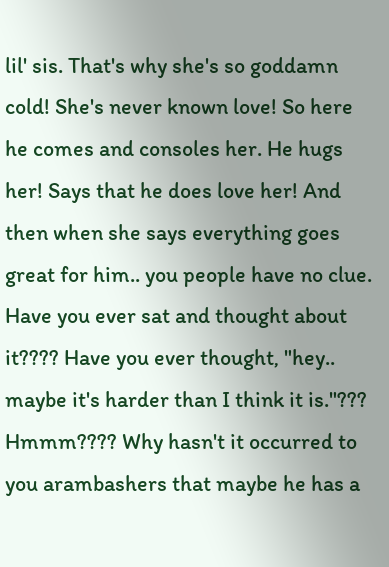lil' sis. That's why she's so goddamn cold! She's never known love! So here he comes and consoles her. He hugs her! Says that he does love her! And then when she says everything goes great for him.. you people have no clue. Have you ever sat and thought about it???? Have you ever thought, "hey.. maybe it's harder than I think it is."??? Hmmm???? Why hasn't it occurred to you arambashers that maybe he has a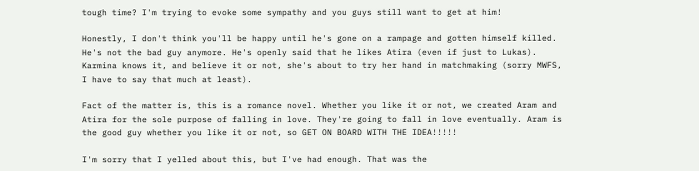tough time? I'm trying to evoke some sympathy and you guys still want to get at him!

Honestly, I don't think you'll be happy until he's gone on a rampage and gotten himself killed. He's not the bad guy anymore. He's openly said that he likes Atira (even if just to Lukas). Karmina knows it, and believe it or not, she's about to try her hand in matchmaking (sorry MWFS, I have to say that much at least).

Fact of the matter is, this is a romance novel. Whether you like it or not, we created Aram and Atira for the sole purpose of falling in love. They're going to fall in love eventually. Aram is the good guy whether you like it or not, so GET ON BOARD WITH THE IDEA!!!!!

I'm sorry that I yelled about this, but I've had enough. That was the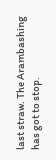last straw. The Arambashing has got to stop.